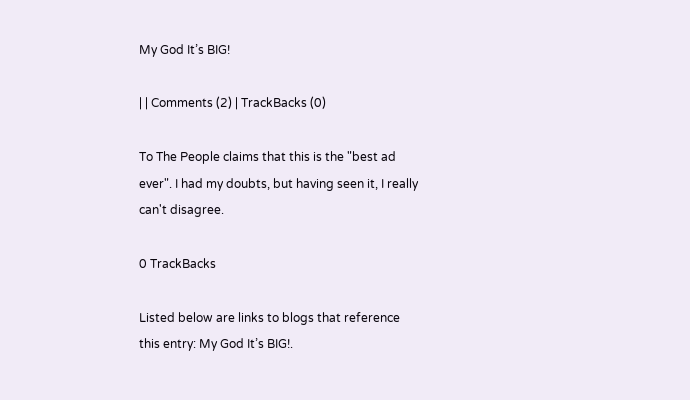My God It’s BIG!

| | Comments (2) | TrackBacks (0)

To The People claims that this is the "best ad ever". I had my doubts, but having seen it, I really can't disagree.

0 TrackBacks

Listed below are links to blogs that reference this entry: My God It’s BIG!.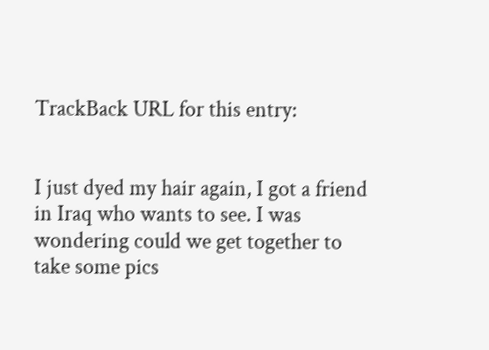TrackBack URL for this entry:


I just dyed my hair again, I got a friend in Iraq who wants to see. I was wondering could we get together to take some pics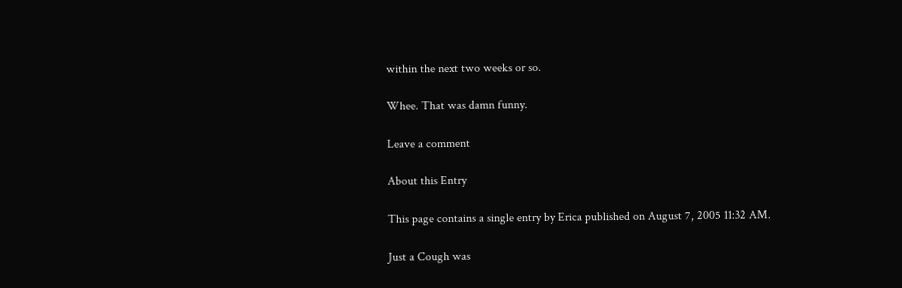within the next two weeks or so.

Whee. That was damn funny.

Leave a comment

About this Entry

This page contains a single entry by Erica published on August 7, 2005 11:32 AM.

Just a Cough was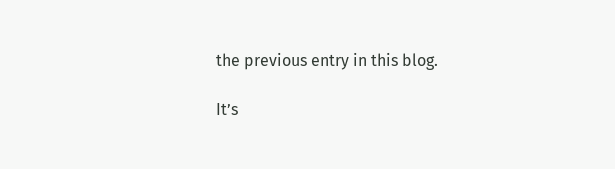the previous entry in this blog.

It’s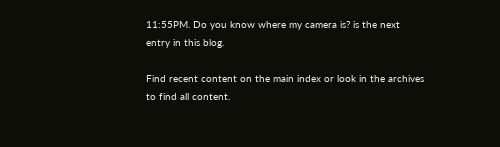11:55PM. Do you know where my camera is? is the next entry in this blog.

Find recent content on the main index or look in the archives to find all content.